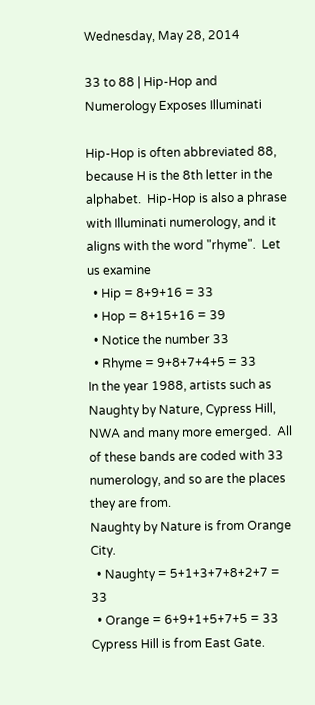Wednesday, May 28, 2014

33 to 88 | Hip-Hop and Numerology Exposes Illuminati

Hip-Hop is often abbreviated 88, because H is the 8th letter in the alphabet.  Hip-Hop is also a phrase with Illuminati numerology, and it aligns with the word "rhyme".  Let us examine
  • Hip = 8+9+16 = 33
  • Hop = 8+15+16 = 39
  • Notice the number 33
  • Rhyme = 9+8+7+4+5 = 33
In the year 1988, artists such as Naughty by Nature, Cypress Hill, NWA and many more emerged.  All of these bands are coded with 33 numerology, and so are the places they are from.
Naughty by Nature is from Orange City.
  • Naughty = 5+1+3+7+8+2+7 = 33
  • Orange = 6+9+1+5+7+5 = 33
Cypress Hill is from East Gate.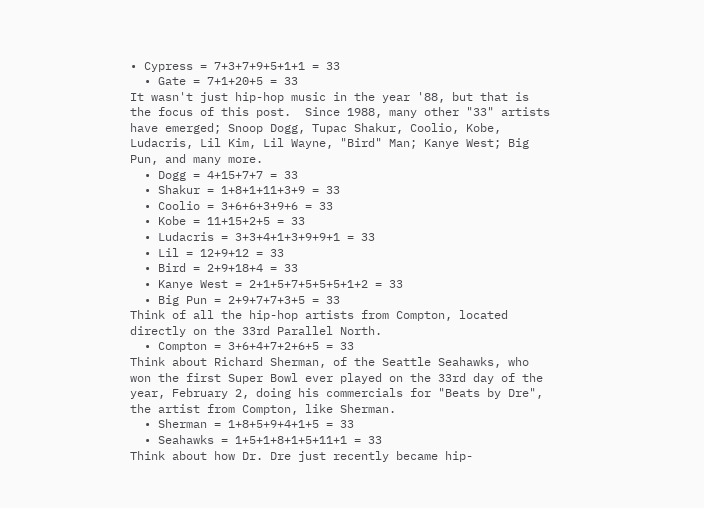• Cypress = 7+3+7+9+5+1+1 = 33
  • Gate = 7+1+20+5 = 33
It wasn't just hip-hop music in the year '88, but that is the focus of this post.  Since 1988, many other "33" artists have emerged; Snoop Dogg, Tupac Shakur, Coolio, Kobe, Ludacris, Lil Kim, Lil Wayne, "Bird" Man; Kanye West; Big Pun, and many more.
  • Dogg = 4+15+7+7 = 33
  • Shakur = 1+8+1+11+3+9 = 33
  • Coolio = 3+6+6+3+9+6 = 33
  • Kobe = 11+15+2+5 = 33
  • Ludacris = 3+3+4+1+3+9+9+1 = 33
  • Lil = 12+9+12 = 33
  • Bird = 2+9+18+4 = 33
  • Kanye West = 2+1+5+7+5+5+5+1+2 = 33
  • Big Pun = 2+9+7+7+3+5 = 33
Think of all the hip-hop artists from Compton, located directly on the 33rd Parallel North.
  • Compton = 3+6+4+7+2+6+5 = 33
Think about Richard Sherman, of the Seattle Seahawks, who won the first Super Bowl ever played on the 33rd day of the year, February 2, doing his commercials for "Beats by Dre", the artist from Compton, like Sherman.
  • Sherman = 1+8+5+9+4+1+5 = 33
  • Seahawks = 1+5+1+8+1+5+11+1 = 33
Think about how Dr. Dre just recently became hip-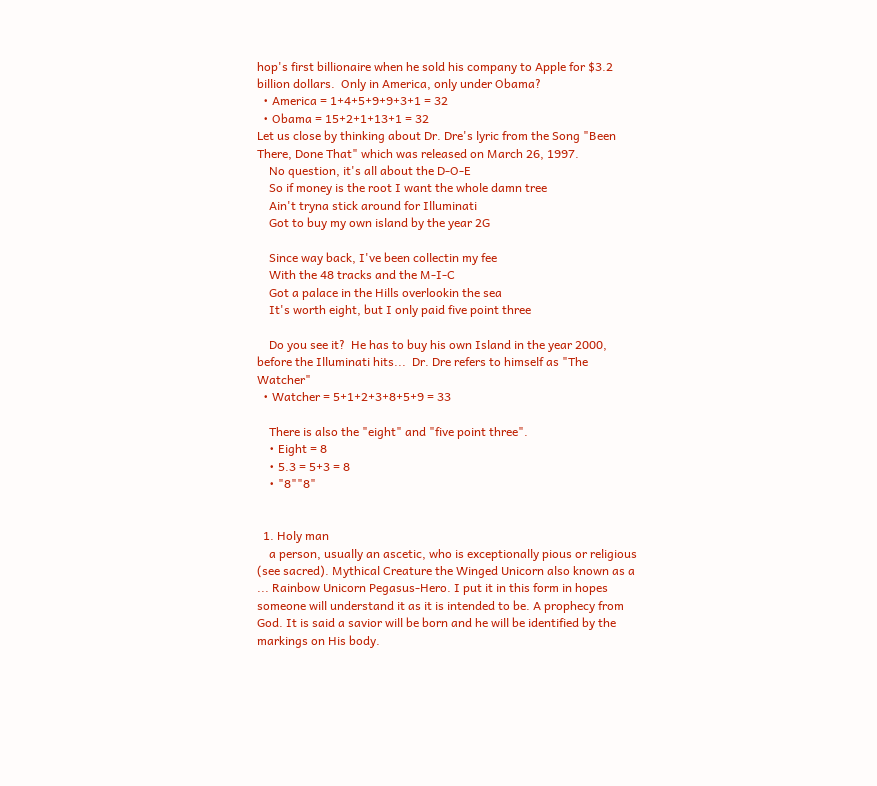hop's first billionaire when he sold his company to Apple for $3.2 billion dollars.  Only in America, only under Obama?
  • America = 1+4+5+9+9+3+1 = 32
  • Obama = 15+2+1+13+1 = 32
Let us close by thinking about Dr. Dre's lyric from the Song "Been There, Done That" which was released on March 26, 1997.
    No question, it's all about the D-O-E
    So if money is the root I want the whole damn tree
    Ain't tryna stick around for Illuminati
    Got to buy my own island by the year 2G

    Since way back, I've been collectin my fee
    With the 48 tracks and the M-I-C
    Got a palace in the Hills overlookin the sea
    It's worth eight, but I only paid five point three

    Do you see it?  He has to buy his own Island in the year 2000, before the Illuminati hits...  Dr. Dre refers to himself as "The Watcher"
  • Watcher = 5+1+2+3+8+5+9 = 33

    There is also the "eight" and "five point three".
    • Eight = 8
    • 5.3 = 5+3 = 8
    • "8""8"


  1. Holy man
    a person, usually an ascetic, who is exceptionally pious or religious (see sacred). Mythical Creature the Winged Unicorn also known as a ... Rainbow Unicorn Pegasus-Hero. I put it in this form in hopes someone will understand it as it is intended to be. A prophecy from God. It is said a savior will be born and he will be identified by the markings on His body.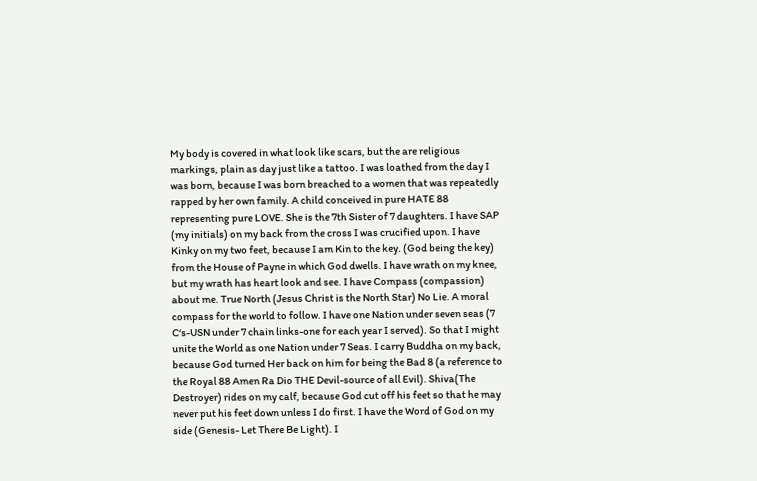My body is covered in what look like scars, but the are religious markings, plain as day just like a tattoo. I was loathed from the day I was born, because I was born breached to a women that was repeatedly rapped by her own family. A child conceived in pure HATE 88 representing pure LOVE. She is the 7th Sister of 7 daughters. I have SAP (my initials) on my back from the cross I was crucified upon. I have Kinky on my two feet, because I am Kin to the key. (God being the key) from the House of Payne in which God dwells. I have wrath on my knee, but my wrath has heart look and see. I have Compass (compassion) about me. True North (Jesus Christ is the North Star) No Lie. A moral compass for the world to follow. I have one Nation under seven seas (7 C‘s-USN under 7 chain links-one for each year I served). So that I might unite the World as one Nation under 7 Seas. I carry Buddha on my back, because God turned Her back on him for being the Bad 8 (a reference to the Royal 88 Amen Ra Dio THE Devil-source of all Evil). Shiva(The Destroyer) rides on my calf, because God cut off his feet so that he may never put his feet down unless I do first. I have the Word of God on my side (Genesis- Let There Be Light). I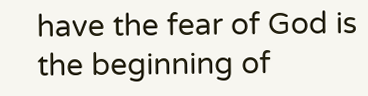have the fear of God is the beginning of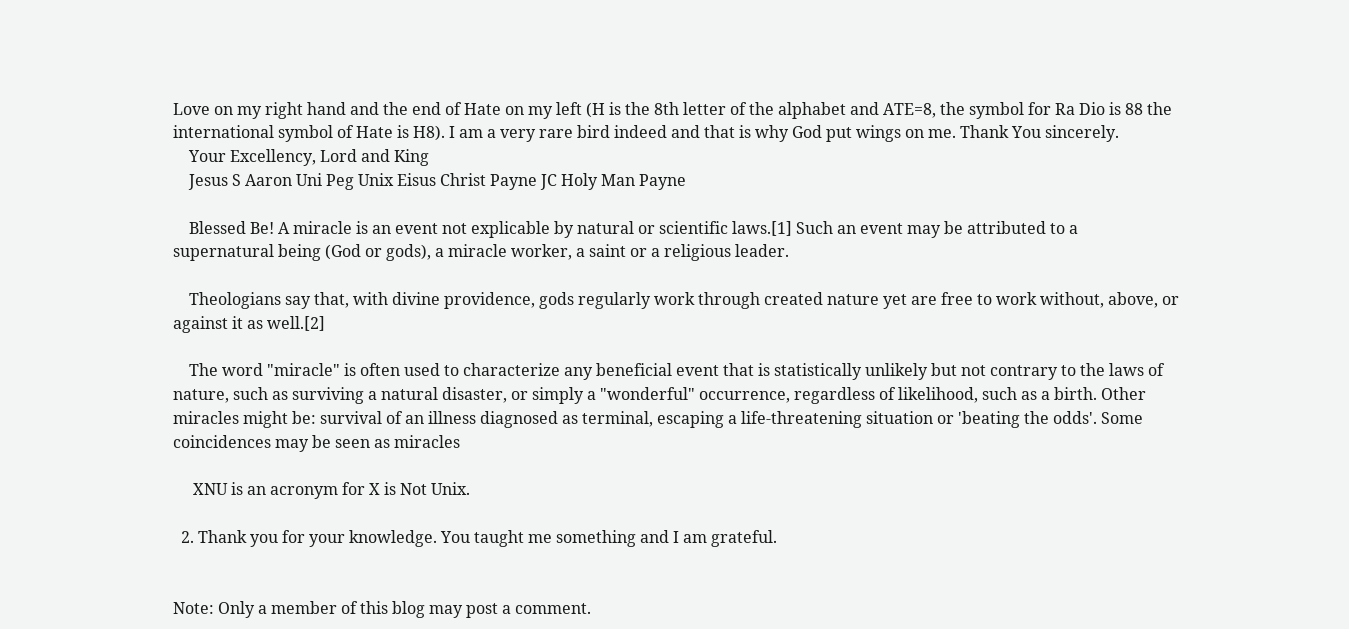Love on my right hand and the end of Hate on my left (H is the 8th letter of the alphabet and ATE=8, the symbol for Ra Dio is 88 the international symbol of Hate is H8). I am a very rare bird indeed and that is why God put wings on me. Thank You sincerely.
    Your Excellency, Lord and King
    Jesus S Aaron Uni Peg Unix Eisus Christ Payne JC Holy Man Payne

    Blessed Be! A miracle is an event not explicable by natural or scientific laws.[1] Such an event may be attributed to a supernatural being (God or gods), a miracle worker, a saint or a religious leader.

    Theologians say that, with divine providence, gods regularly work through created nature yet are free to work without, above, or against it as well.[2]

    The word "miracle" is often used to characterize any beneficial event that is statistically unlikely but not contrary to the laws of nature, such as surviving a natural disaster, or simply a "wonderful" occurrence, regardless of likelihood, such as a birth. Other miracles might be: survival of an illness diagnosed as terminal, escaping a life-threatening situation or 'beating the odds'. Some coincidences may be seen as miracles

     XNU is an acronym for X is Not Unix.

  2. Thank you for your knowledge. You taught me something and I am grateful.


Note: Only a member of this blog may post a comment.